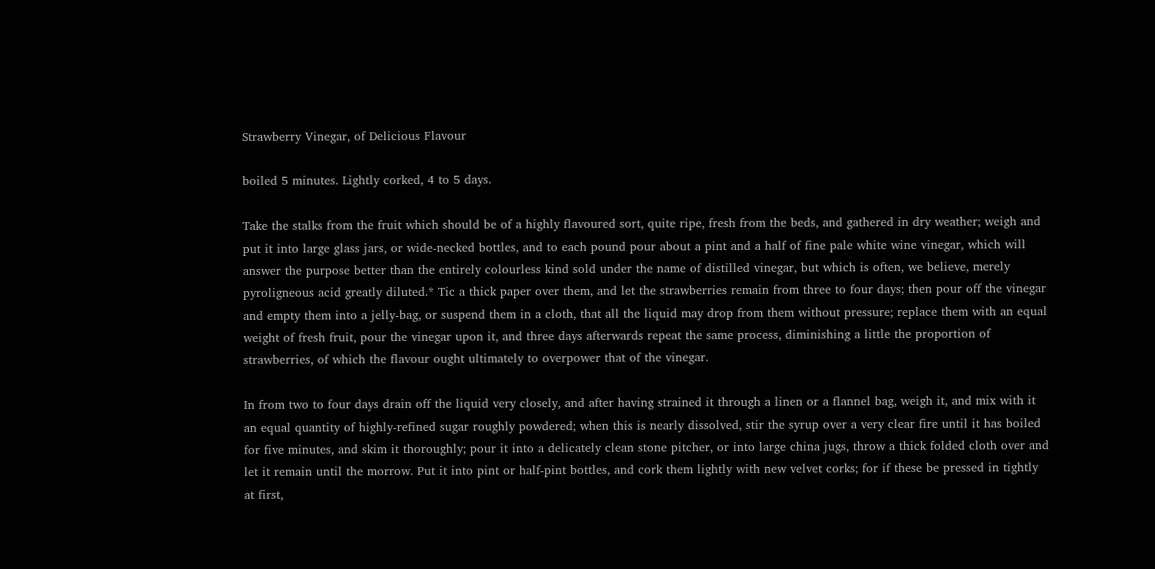Strawberry Vinegar, of Delicious Flavour

boiled 5 minutes. Lightly corked, 4 to 5 days.

Take the stalks from the fruit which should be of a highly flavoured sort, quite ripe, fresh from the beds, and gathered in dry weather; weigh and put it into large glass jars, or wide-necked bottles, and to each pound pour about a pint and a half of fine pale white wine vinegar, which will answer the purpose better than the entirely colourless kind sold under the name of distilled vinegar, but which is often, we believe, merely pyroligneous acid greatly diluted.* Tic a thick paper over them, and let the strawberries remain from three to four days; then pour off the vinegar and empty them into a jelly-bag, or suspend them in a cloth, that all the liquid may drop from them without pressure; replace them with an equal weight of fresh fruit, pour the vinegar upon it, and three days afterwards repeat the same process, diminishing a little the proportion of strawberries, of which the flavour ought ultimately to overpower that of the vinegar.

In from two to four days drain off the liquid very closely, and after having strained it through a linen or a flannel bag, weigh it, and mix with it an equal quantity of highly-refined sugar roughly powdered; when this is nearly dissolved, stir the syrup over a very clear fire until it has boiled for five minutes, and skim it thoroughly; pour it into a delicately clean stone pitcher, or into large china jugs, throw a thick folded cloth over and let it remain until the morrow. Put it into pint or half-pint bottles, and cork them lightly with new velvet corks; for if these be pressed in tightly at first,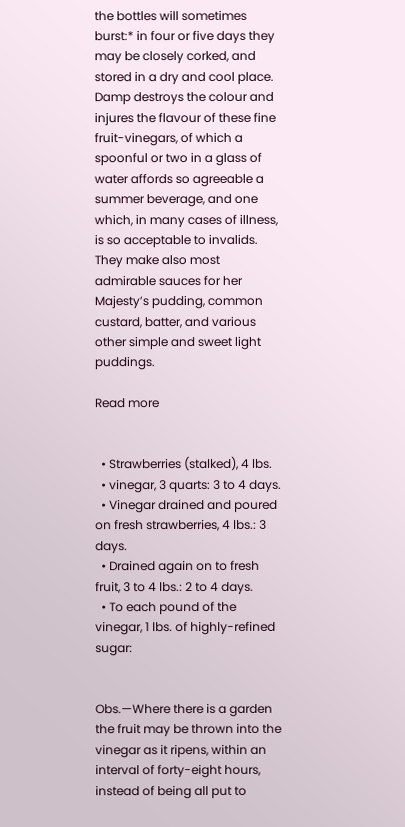the bottles will sometimes burst:* in four or five days they may be closely corked, and stored in a dry and cool place. Damp destroys the colour and injures the flavour of these fine fruit-vinegars, of which a spoonful or two in a glass of water affords so agreeable a summer beverage, and one which, in many cases of illness, is so acceptable to invalids. They make also most admirable sauces for her Majesty’s pudding, common custard, batter, and various other simple and sweet light puddings.

Read more


  • Strawberries (stalked), 4 lbs.
  • vinegar, 3 quarts: 3 to 4 days.
  • Vinegar drained and poured on fresh strawberries, 4 lbs.: 3 days.
  • Drained again on to fresh fruit, 3 to 4 lbs.: 2 to 4 days.
  • To each pound of the vinegar, 1 lbs. of highly-refined sugar:


Obs.—Where there is a garden the fruit may be thrown into the vinegar as it ripens, within an interval of forty-eight hours, instead of being all put to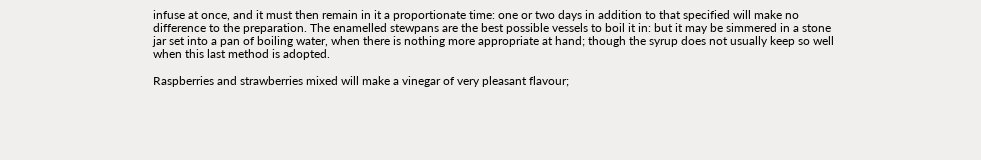infuse at once, and it must then remain in it a proportionate time: one or two days in addition to that specified will make no difference to the preparation. The enamelled stewpans are the best possible vessels to boil it in: but it may be simmered in a stone jar set into a pan of boiling water, when there is nothing more appropriate at hand; though the syrup does not usually keep so well when this last method is adopted.

Raspberries and strawberries mixed will make a vinegar of very pleasant flavour;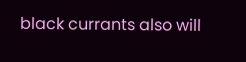black currants also will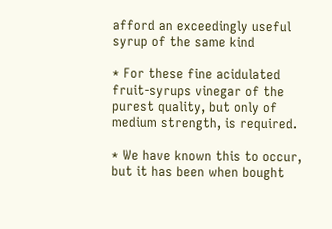afford an exceedingly useful syrup of the same kind

* For these fine acidulated fruit-syrups vinegar of the purest quality, but only of medium strength, is required.

* We have known this to occur, but it has been when bought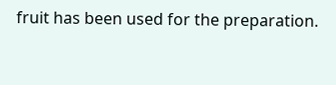fruit has been used for the preparation.